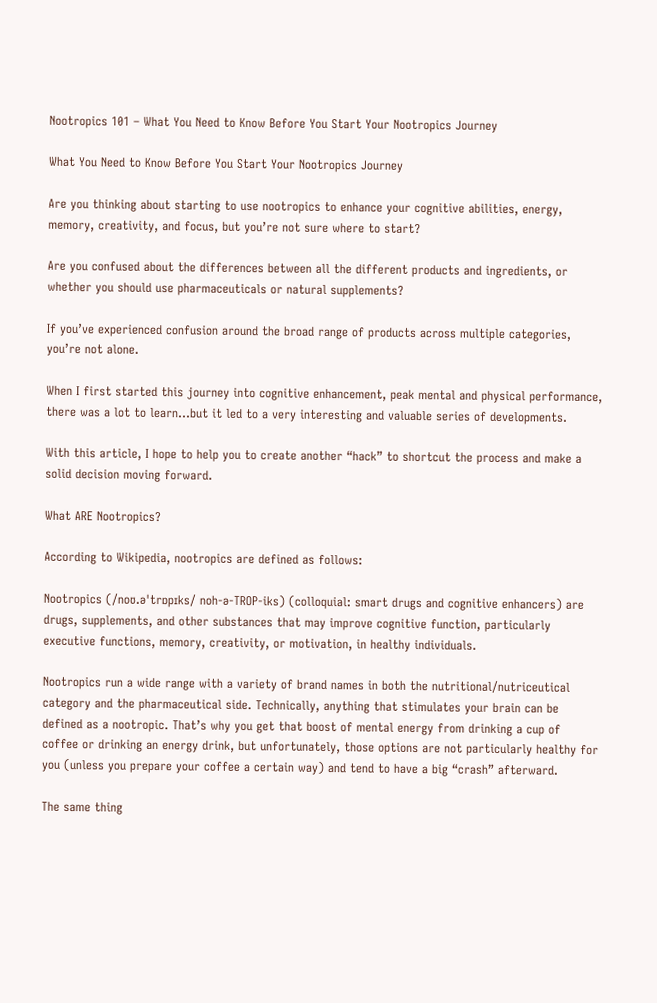Nootropics 101 – What You Need to Know Before You Start Your Nootropics Journey

What You Need to Know Before You Start Your Nootropics Journey

Are you thinking about starting to use nootropics to enhance your cognitive abilities, energy, memory, creativity, and focus, but you’re not sure where to start?

Are you confused about the differences between all the different products and ingredients, or whether you should use pharmaceuticals or natural supplements?

If you’ve experienced confusion around the broad range of products across multiple categories, you’re not alone.

When I first started this journey into cognitive enhancement, peak mental and physical performance, there was a lot to learn…but it led to a very interesting and valuable series of developments.

With this article, I hope to help you to create another “hack” to shortcut the process and make a solid decision moving forward.

What ARE Nootropics?

According to Wikipedia, nootropics are defined as follows:

Nootropics (/noʊ.əˈtrɒpɪks/ noh-ə-TROP-iks) (colloquial: smart drugs and cognitive enhancers) are drugs, supplements, and other substances that may improve cognitive function, particularly executive functions, memory, creativity, or motivation, in healthy individuals.

Nootropics run a wide range with a variety of brand names in both the nutritional/nutriceutical category and the pharmaceutical side. Technically, anything that stimulates your brain can be defined as a nootropic. That’s why you get that boost of mental energy from drinking a cup of coffee or drinking an energy drink, but unfortunately, those options are not particularly healthy for you (unless you prepare your coffee a certain way) and tend to have a big “crash” afterward.

The same thing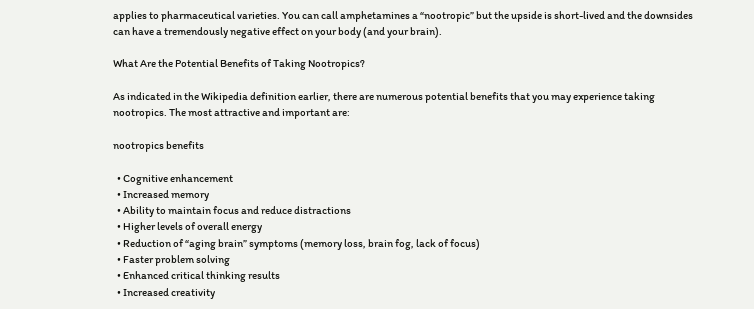applies to pharmaceutical varieties. You can call amphetamines a “nootropic” but the upside is short-lived and the downsides can have a tremendously negative effect on your body (and your brain).

What Are the Potential Benefits of Taking Nootropics?

As indicated in the Wikipedia definition earlier, there are numerous potential benefits that you may experience taking nootropics. The most attractive and important are:

nootropics benefits

  • Cognitive enhancement
  • Increased memory
  • Ability to maintain focus and reduce distractions
  • Higher levels of overall energy
  • Reduction of “aging brain” symptoms (memory loss, brain fog, lack of focus)
  • Faster problem solving
  • Enhanced critical thinking results
  • Increased creativity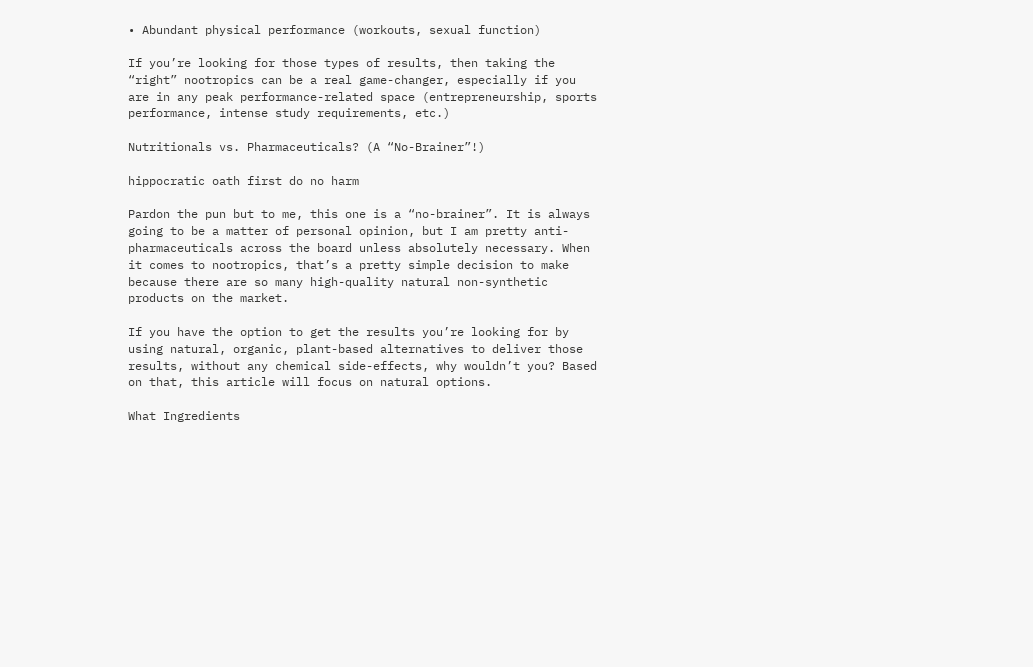• Abundant physical performance (workouts, sexual function)

If you’re looking for those types of results, then taking the “right” nootropics can be a real game-changer, especially if you are in any peak performance-related space (entrepreneurship, sports performance, intense study requirements, etc.)

Nutritionals vs. Pharmaceuticals? (A “No-Brainer”!)

hippocratic oath first do no harm

Pardon the pun but to me, this one is a “no-brainer”. It is always going to be a matter of personal opinion, but I am pretty anti-pharmaceuticals across the board unless absolutely necessary. When it comes to nootropics, that’s a pretty simple decision to make because there are so many high-quality natural non-synthetic products on the market.

If you have the option to get the results you’re looking for by using natural, organic, plant-based alternatives to deliver those results, without any chemical side-effects, why wouldn’t you? Based on that, this article will focus on natural options.

What Ingredients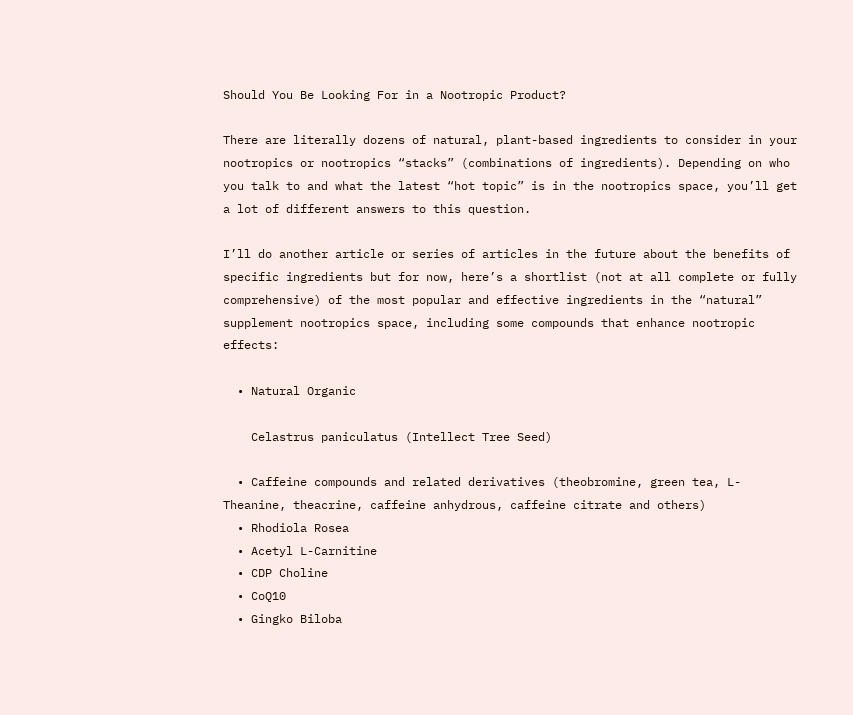Should You Be Looking For in a Nootropic Product?

There are literally dozens of natural, plant-based ingredients to consider in your nootropics or nootropics “stacks” (combinations of ingredients). Depending on who you talk to and what the latest “hot topic” is in the nootropics space, you’ll get a lot of different answers to this question.

I’ll do another article or series of articles in the future about the benefits of specific ingredients but for now, here’s a shortlist (not at all complete or fully comprehensive) of the most popular and effective ingredients in the “natural” supplement nootropics space, including some compounds that enhance nootropic effects:

  • Natural Organic

    Celastrus paniculatus (Intellect Tree Seed)

  • Caffeine compounds and related derivatives (theobromine, green tea, L-Theanine, theacrine, caffeine anhydrous, caffeine citrate and others)
  • Rhodiola Rosea
  • Acetyl L-Carnitine
  • CDP Choline
  • CoQ10
  • Gingko Biloba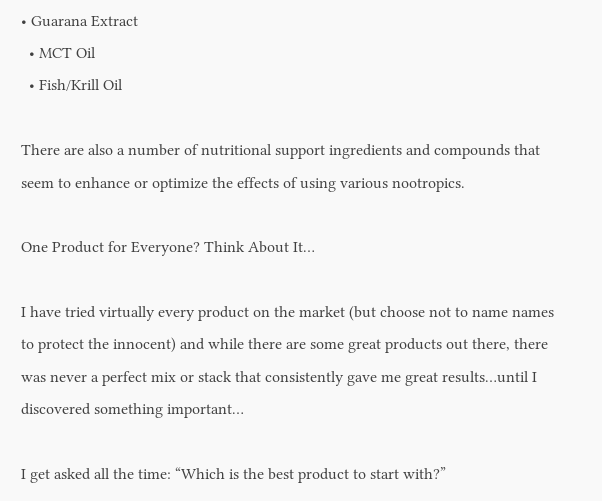• Guarana Extract
  • MCT Oil
  • Fish/Krill Oil

There are also a number of nutritional support ingredients and compounds that seem to enhance or optimize the effects of using various nootropics.

One Product for Everyone? Think About It…

I have tried virtually every product on the market (but choose not to name names to protect the innocent) and while there are some great products out there, there was never a perfect mix or stack that consistently gave me great results…until I discovered something important…

I get asked all the time: “Which is the best product to start with?”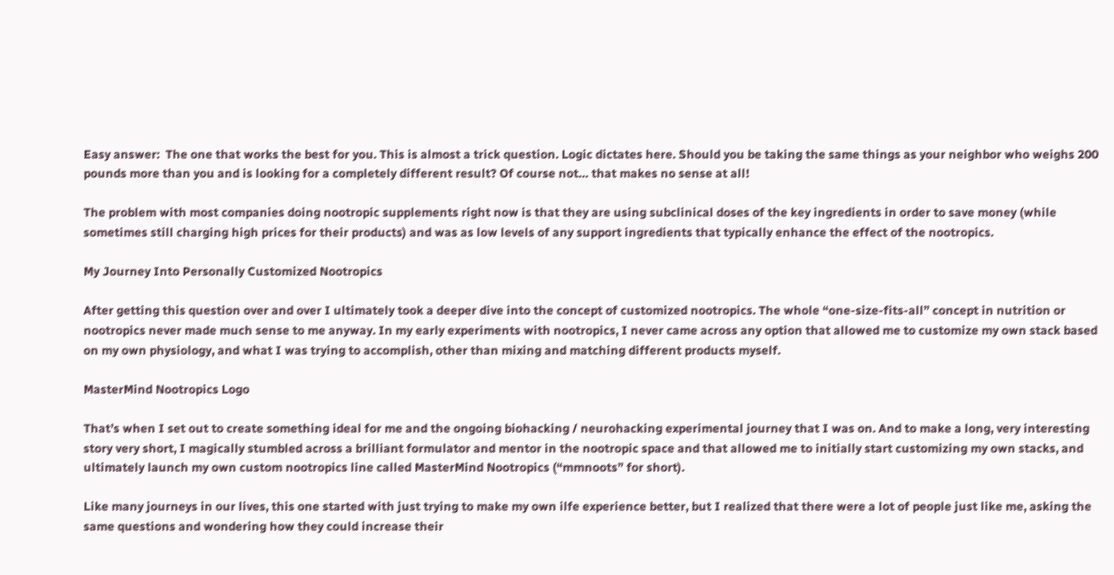Easy answer:  The one that works the best for you. This is almost a trick question. Logic dictates here. Should you be taking the same things as your neighbor who weighs 200 pounds more than you and is looking for a completely different result? Of course not… that makes no sense at all!

The problem with most companies doing nootropic supplements right now is that they are using subclinical doses of the key ingredients in order to save money (while sometimes still charging high prices for their products) and was as low levels of any support ingredients that typically enhance the effect of the nootropics.

My Journey Into Personally Customized Nootropics

After getting this question over and over I ultimately took a deeper dive into the concept of customized nootropics. The whole “one-size-fits-all” concept in nutrition or nootropics never made much sense to me anyway. In my early experiments with nootropics, I never came across any option that allowed me to customize my own stack based on my own physiology, and what I was trying to accomplish, other than mixing and matching different products myself.

MasterMind Nootropics Logo

That’s when I set out to create something ideal for me and the ongoing biohacking / neurohacking experimental journey that I was on. And to make a long, very interesting story very short, I magically stumbled across a brilliant formulator and mentor in the nootropic space and that allowed me to initially start customizing my own stacks, and ultimately launch my own custom nootropics line called MasterMind Nootropics (“mmnoots” for short).

Like many journeys in our lives, this one started with just trying to make my own ilfe experience better, but I realized that there were a lot of people just like me, asking the same questions and wondering how they could increase their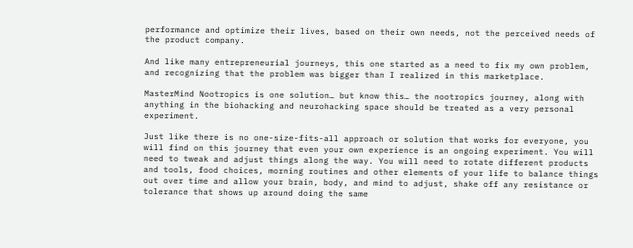performance and optimize their lives, based on their own needs, not the perceived needs of the product company.

And like many entrepreneurial journeys, this one started as a need to fix my own problem, and recognizing that the problem was bigger than I realized in this marketplace.

MasterMind Nootropics is one solution… but know this… the nootropics journey, along with anything in the biohacking and neurohacking space should be treated as a very personal experiment.

Just like there is no one-size-fits-all approach or solution that works for everyone, you will find on this journey that even your own experience is an ongoing experiment. You will need to tweak and adjust things along the way. You will need to rotate different products and tools, food choices, morning routines and other elements of your life to balance things out over time and allow your brain, body, and mind to adjust, shake off any resistance or tolerance that shows up around doing the same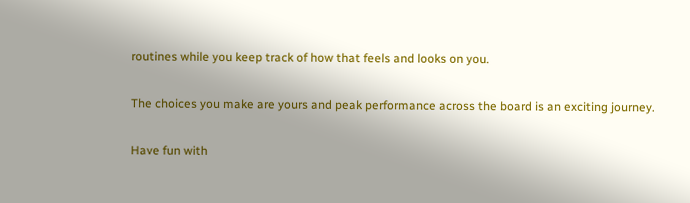routines while you keep track of how that feels and looks on you.

The choices you make are yours and peak performance across the board is an exciting journey.

Have fun with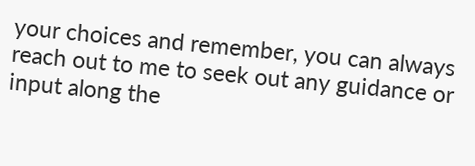your choices and remember, you can always reach out to me to seek out any guidance or input along the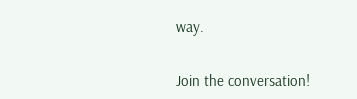way.


Join the conversation!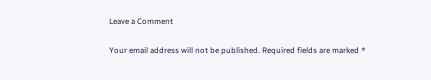Leave a Comment

Your email address will not be published. Required fields are marked *